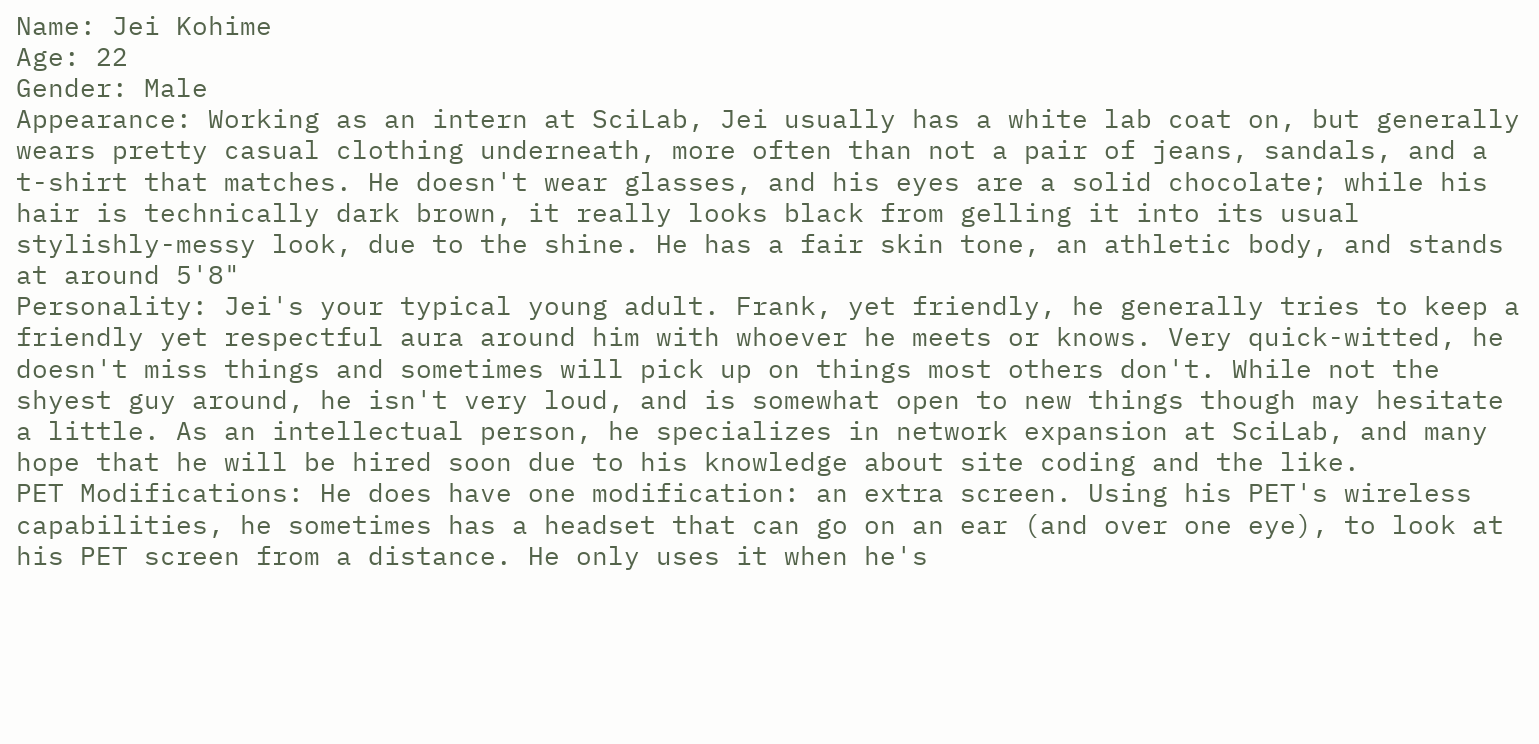Name: Jei Kohime
Age: 22
Gender: Male
Appearance: Working as an intern at SciLab, Jei usually has a white lab coat on, but generally wears pretty casual clothing underneath, more often than not a pair of jeans, sandals, and a t-shirt that matches. He doesn't wear glasses, and his eyes are a solid chocolate; while his hair is technically dark brown, it really looks black from gelling it into its usual stylishly-messy look, due to the shine. He has a fair skin tone, an athletic body, and stands at around 5'8"
Personality: Jei's your typical young adult. Frank, yet friendly, he generally tries to keep a friendly yet respectful aura around him with whoever he meets or knows. Very quick-witted, he doesn't miss things and sometimes will pick up on things most others don't. While not the shyest guy around, he isn't very loud, and is somewhat open to new things though may hesitate a little. As an intellectual person, he specializes in network expansion at SciLab, and many hope that he will be hired soon due to his knowledge about site coding and the like.
PET Modifications: He does have one modification: an extra screen. Using his PET's wireless capabilities, he sometimes has a headset that can go on an ear (and over one eye), to look at his PET screen from a distance. He only uses it when he's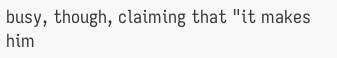busy, though, claiming that "it makes him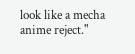look like a mecha anime reject."